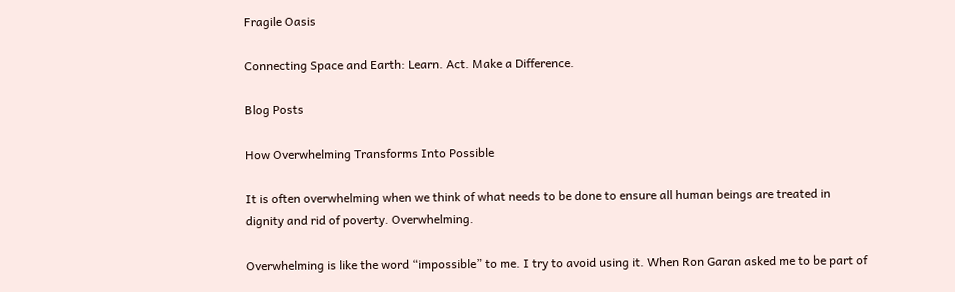Fragile Oasis

Connecting Space and Earth: Learn. Act. Make a Difference.

Blog Posts

How Overwhelming Transforms Into Possible

It is often overwhelming when we think of what needs to be done to ensure all human beings are treated in dignity and rid of poverty. Overwhelming.

Overwhelming is like the word “impossible” to me. I try to avoid using it. When Ron Garan asked me to be part of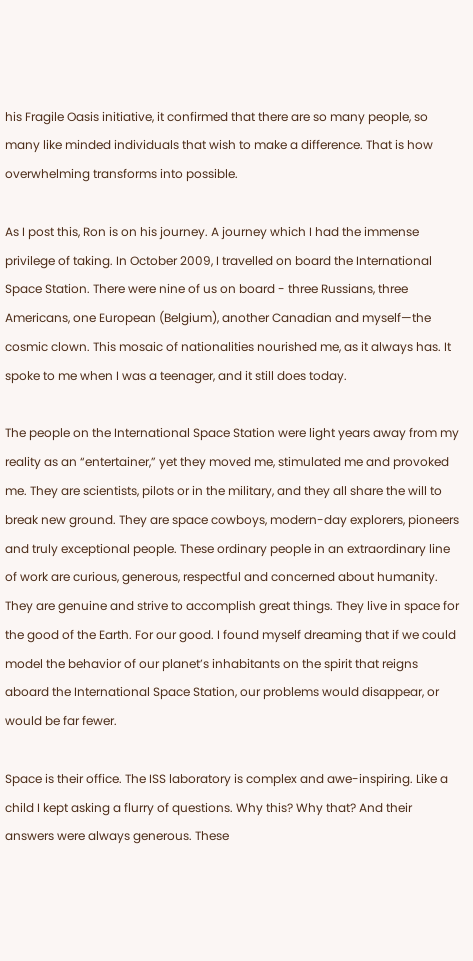his Fragile Oasis initiative, it confirmed that there are so many people, so many like minded individuals that wish to make a difference. That is how overwhelming transforms into possible.

As I post this, Ron is on his journey. A journey which I had the immense privilege of taking. In October 2009, I travelled on board the International Space Station. There were nine of us on board - three Russians, three Americans, one European (Belgium), another Canadian and myself—the cosmic clown. This mosaic of nationalities nourished me, as it always has. It spoke to me when I was a teenager, and it still does today.

The people on the International Space Station were light years away from my reality as an “entertainer,” yet they moved me, stimulated me and provoked me. They are scientists, pilots or in the military, and they all share the will to break new ground. They are space cowboys, modern-day explorers, pioneers and truly exceptional people. These ordinary people in an extraordinary line of work are curious, generous, respectful and concerned about humanity. They are genuine and strive to accomplish great things. They live in space for the good of the Earth. For our good. I found myself dreaming that if we could model the behavior of our planet’s inhabitants on the spirit that reigns aboard the International Space Station, our problems would disappear, or would be far fewer.

Space is their office. The ISS laboratory is complex and awe-inspiring. Like a child I kept asking a flurry of questions. Why this? Why that? And their answers were always generous. These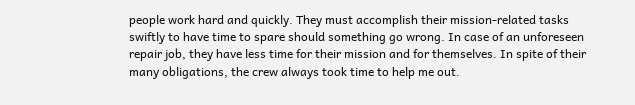people work hard and quickly. They must accomplish their mission-related tasks swiftly to have time to spare should something go wrong. In case of an unforeseen repair job, they have less time for their mission and for themselves. In spite of their many obligations, the crew always took time to help me out.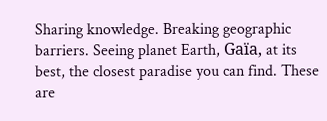Sharing knowledge. Breaking geographic barriers. Seeing planet Earth, Gaïa, at its best, the closest paradise you can find. These are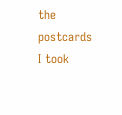the postcards I took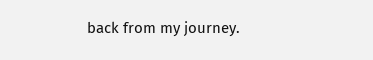back from my journey.